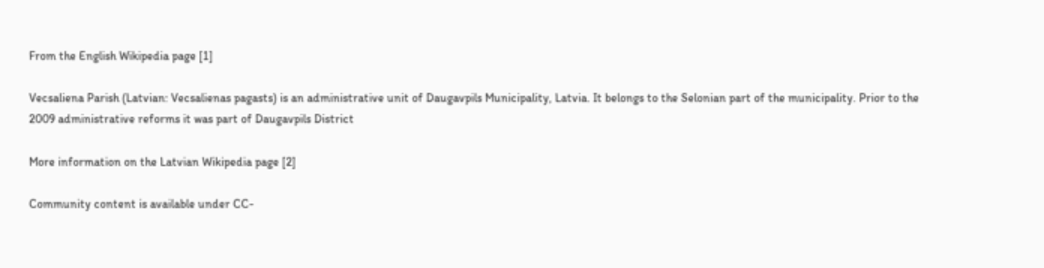From the English Wikipedia page [1]

Vecsaliena Parish (Latvian: Vecsalienas pagasts) is an administrative unit of Daugavpils Municipality, Latvia. It belongs to the Selonian part of the municipality. Prior to the 2009 administrative reforms it was part of Daugavpils District

More information on the Latvian Wikipedia page [2]

Community content is available under CC-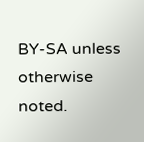BY-SA unless otherwise noted.